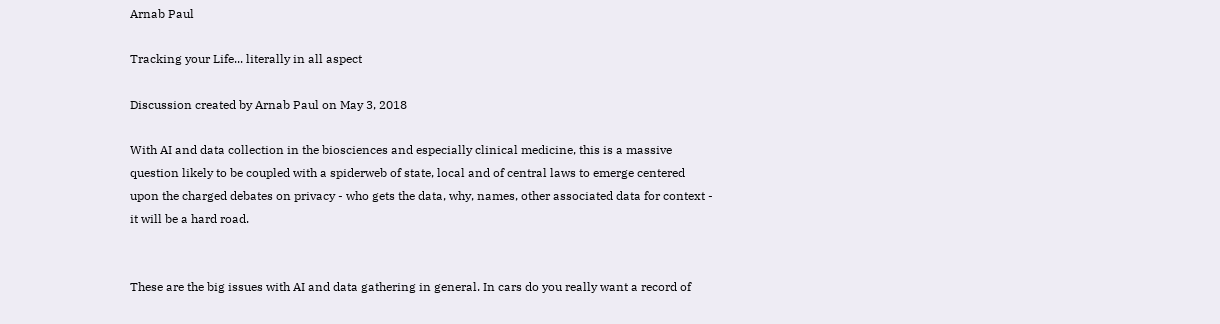Arnab Paul

Tracking your Life... literally in all aspect

Discussion created by Arnab Paul on May 3, 2018

With AI and data collection in the biosciences and especially clinical medicine, this is a massive question likely to be coupled with a spiderweb of state, local and of central laws to emerge centered upon the charged debates on privacy - who gets the data, why, names, other associated data for context - it will be a hard road.


These are the big issues with AI and data gathering in general. In cars do you really want a record of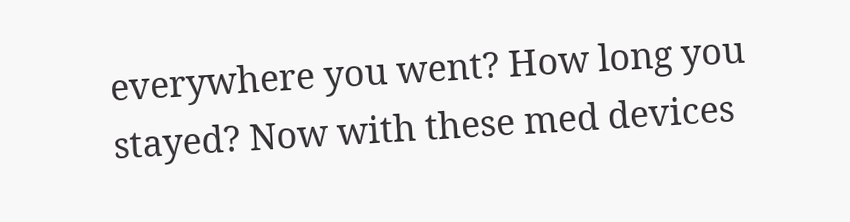everywhere you went? How long you stayed? Now with these med devices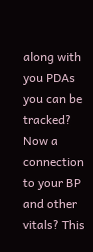along with you PDAs you can be tracked? Now a connection to your BP and other vitals? This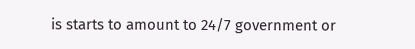is starts to amount to 24/7 government or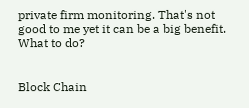private firm monitoring. That's not good to me yet it can be a big benefit. What to do?


Block Chain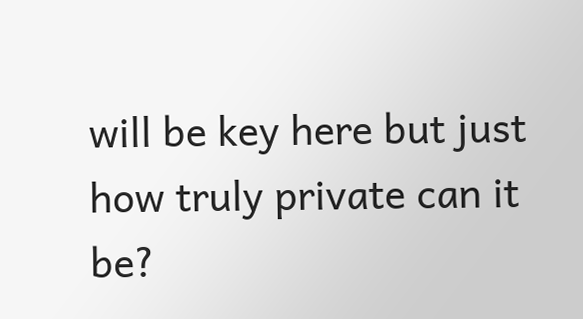will be key here but just how truly private can it be?